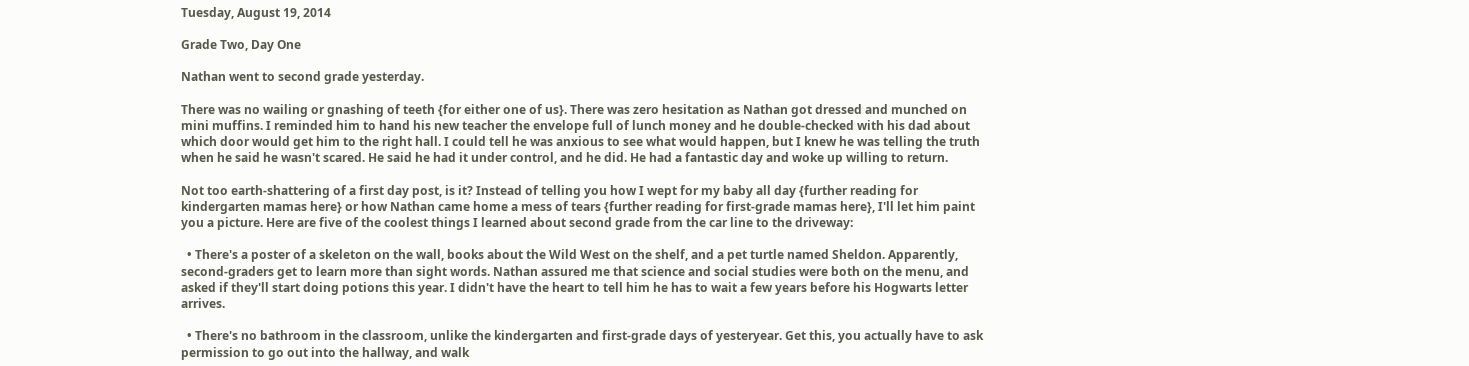Tuesday, August 19, 2014

Grade Two, Day One

Nathan went to second grade yesterday.

There was no wailing or gnashing of teeth {for either one of us}. There was zero hesitation as Nathan got dressed and munched on mini muffins. I reminded him to hand his new teacher the envelope full of lunch money and he double-checked with his dad about which door would get him to the right hall. I could tell he was anxious to see what would happen, but I knew he was telling the truth when he said he wasn't scared. He said he had it under control, and he did. He had a fantastic day and woke up willing to return.

Not too earth-shattering of a first day post, is it? Instead of telling you how I wept for my baby all day {further reading for kindergarten mamas here} or how Nathan came home a mess of tears {further reading for first-grade mamas here}, I'll let him paint you a picture. Here are five of the coolest things I learned about second grade from the car line to the driveway:

  • There's a poster of a skeleton on the wall, books about the Wild West on the shelf, and a pet turtle named Sheldon. Apparently, second-graders get to learn more than sight words. Nathan assured me that science and social studies were both on the menu, and asked if they'll start doing potions this year. I didn't have the heart to tell him he has to wait a few years before his Hogwarts letter arrives.

  • There's no bathroom in the classroom, unlike the kindergarten and first-grade days of yesteryear. Get this, you actually have to ask permission to go out into the hallway, and walk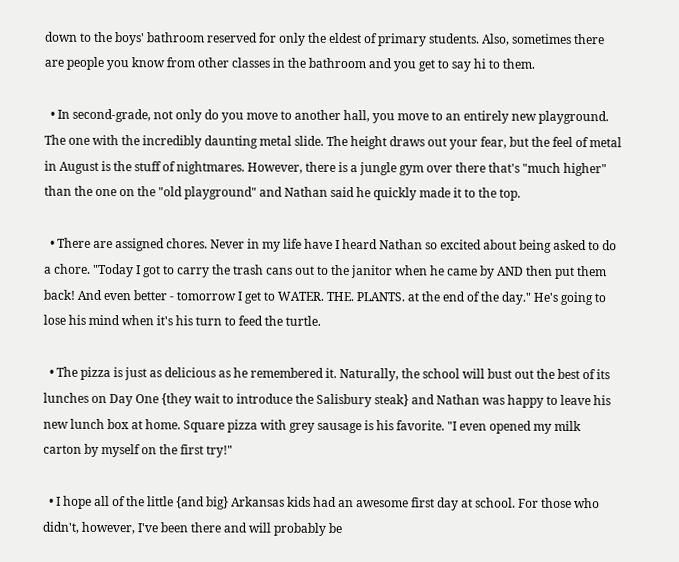down to the boys' bathroom reserved for only the eldest of primary students. Also, sometimes there are people you know from other classes in the bathroom and you get to say hi to them.

  • In second-grade, not only do you move to another hall, you move to an entirely new playground. The one with the incredibly daunting metal slide. The height draws out your fear, but the feel of metal in August is the stuff of nightmares. However, there is a jungle gym over there that's "much higher" than the one on the "old playground" and Nathan said he quickly made it to the top.

  • There are assigned chores. Never in my life have I heard Nathan so excited about being asked to do a chore. "Today I got to carry the trash cans out to the janitor when he came by AND then put them back! And even better - tomorrow I get to WATER. THE. PLANTS. at the end of the day." He's going to lose his mind when it's his turn to feed the turtle.

  • The pizza is just as delicious as he remembered it. Naturally, the school will bust out the best of its lunches on Day One {they wait to introduce the Salisbury steak} and Nathan was happy to leave his new lunch box at home. Square pizza with grey sausage is his favorite. "I even opened my milk carton by myself on the first try!"

  • I hope all of the little {and big} Arkansas kids had an awesome first day at school. For those who didn't, however, I've been there and will probably be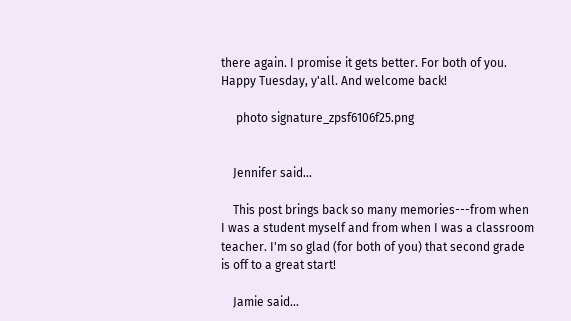there again. I promise it gets better. For both of you. Happy Tuesday, y'all. And welcome back!

     photo signature_zpsf6106f25.png


    Jennifer said...

    This post brings back so many memories---from when I was a student myself and from when I was a classroom teacher. I'm so glad (for both of you) that second grade is off to a great start!

    Jamie said...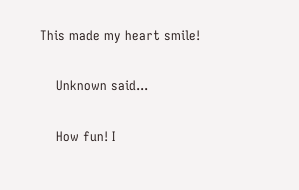This made my heart smile!

    Unknown said...

    How fun! I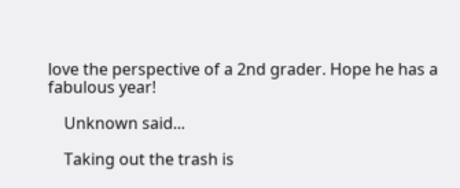love the perspective of a 2nd grader. Hope he has a fabulous year!

    Unknown said...

    Taking out the trash is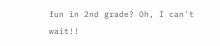fun in 2nd grade? Oh, I can't wait!!